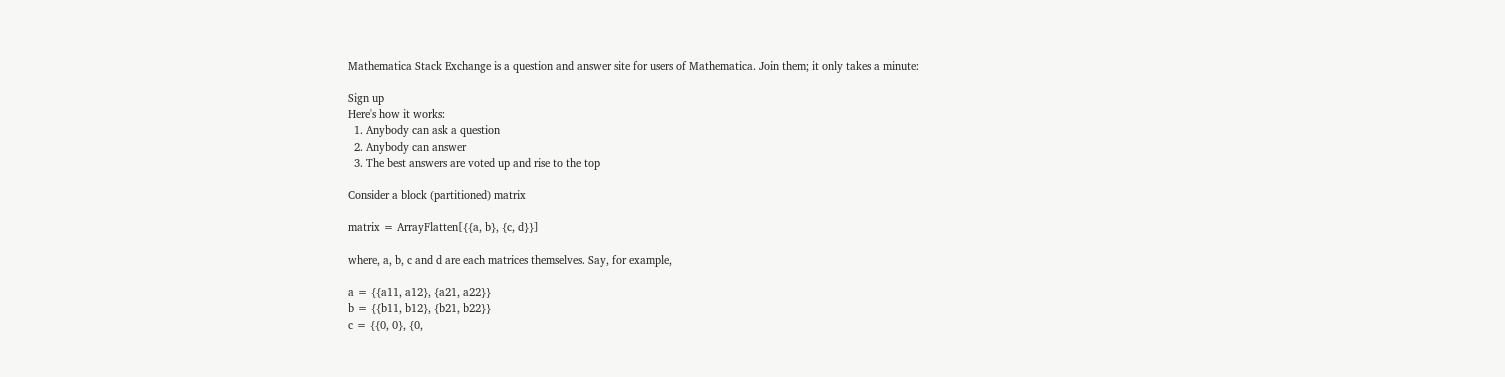Mathematica Stack Exchange is a question and answer site for users of Mathematica. Join them; it only takes a minute:

Sign up
Here's how it works:
  1. Anybody can ask a question
  2. Anybody can answer
  3. The best answers are voted up and rise to the top

Consider a block (partitioned) matrix

matrix = ArrayFlatten[{{a, b}, {c, d}}]

where, a, b, c and d are each matrices themselves. Say, for example,

a = {{a11, a12}, {a21, a22}}
b = {{b11, b12}, {b21, b22}}
c = {{0, 0}, {0,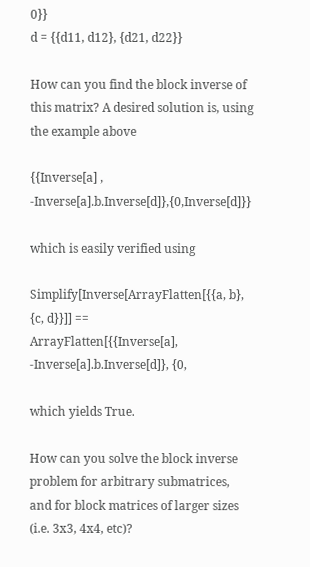0}}
d = {{d11, d12}, {d21, d22}}

How can you find the block inverse of this matrix? A desired solution is, using the example above

{{Inverse[a] , -Inverse[a].b.Inverse[d]},{0,Inverse[d]}}

which is easily verified using

Simplify[Inverse[ArrayFlatten[{{a, b}, {c, d}}]] ==
ArrayFlatten[{{Inverse[a], -Inverse[a].b.Inverse[d]}, {0,

which yields True.

How can you solve the block inverse problem for arbitrary submatrices, and for block matrices of larger sizes (i.e. 3x3, 4x4, etc)?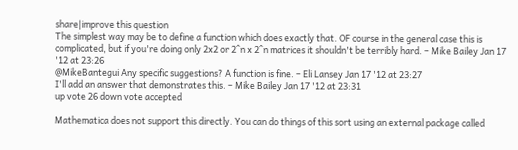share|improve this question
The simplest way may be to define a function which does exactly that. OF course in the general case this is complicated, but if you're doing only 2x2 or 2^n x 2^n matrices it shouldn't be terribly hard. – Mike Bailey Jan 17 '12 at 23:26
@MikeBantegui Any specific suggestions? A function is fine. – Eli Lansey Jan 17 '12 at 23:27
I'll add an answer that demonstrates this. – Mike Bailey Jan 17 '12 at 23:31
up vote 26 down vote accepted

Mathematica does not support this directly. You can do things of this sort using an external package called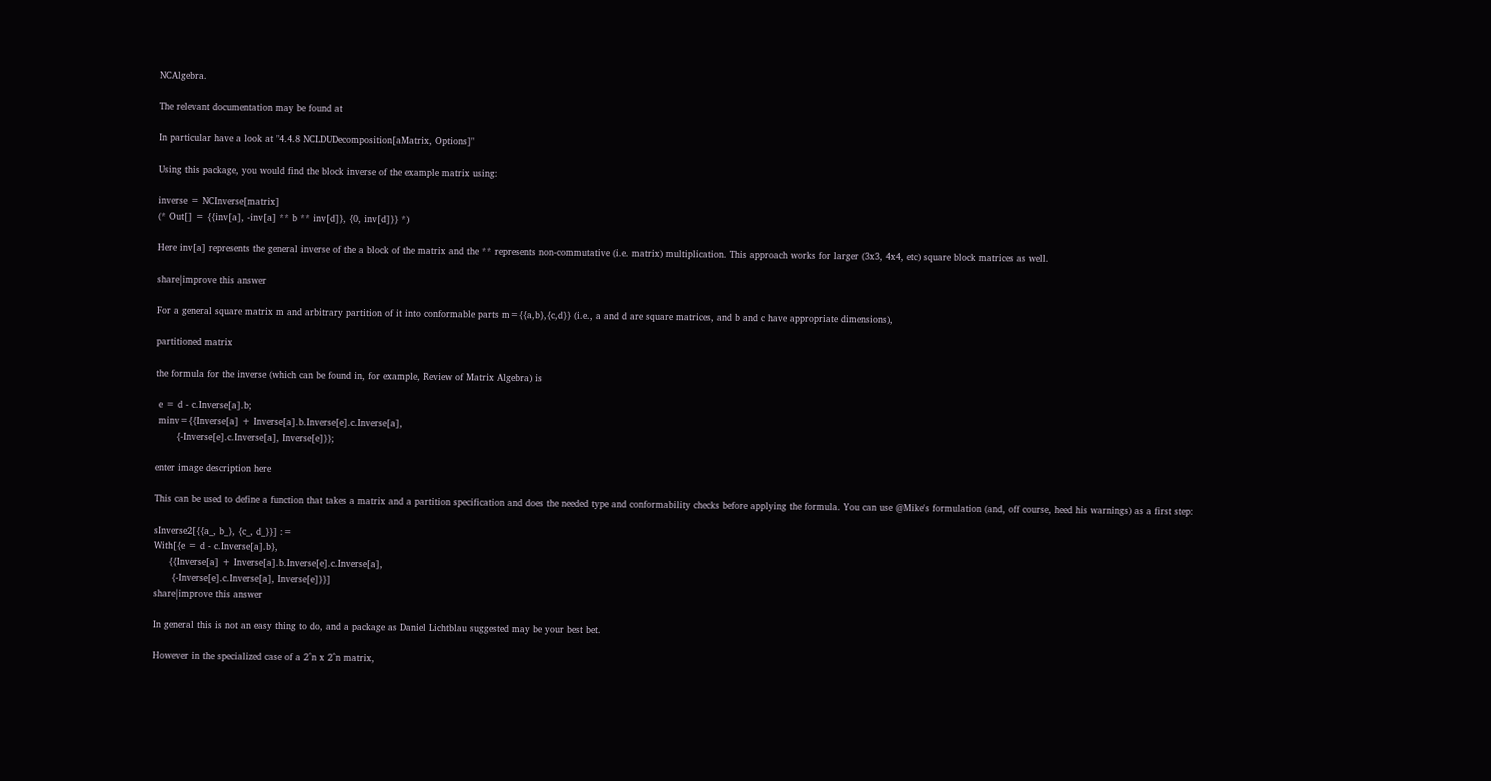NCAlgebra.

The relevant documentation may be found at

In particular have a look at "4.4.8 NCLDUDecomposition[aMatrix, Options]"

Using this package, you would find the block inverse of the example matrix using:

inverse = NCInverse[matrix]
(* Out[] = {{inv[a], -inv[a] ** b ** inv[d]}, {0, inv[d]}} *)

Here inv[a] represents the general inverse of the a block of the matrix and the ** represents non-commutative (i.e. matrix) multiplication. This approach works for larger (3x3, 4x4, etc) square block matrices as well.

share|improve this answer

For a general square matrix m and arbitrary partition of it into conformable parts m={{a,b},{c,d}} (i.e., a and d are square matrices, and b and c have appropriate dimensions),

partitioned matrix

the formula for the inverse (which can be found in, for example, Review of Matrix Algebra) is

 e = d - c.Inverse[a].b;
 minv={{Inverse[a] + Inverse[a].b.Inverse[e].c.Inverse[a],
       {-Inverse[e].c.Inverse[a], Inverse[e]}};

enter image description here

This can be used to define a function that takes a matrix and a partition specification and does the needed type and conformability checks before applying the formula. You can use @Mike's formulation (and, off course, heed his warnings) as a first step:

sInverse2[{{a_, b_}, {c_, d_}}] :=
With[{e = d - c.Inverse[a].b},
     {{Inverse[a] + Inverse[a].b.Inverse[e].c.Inverse[a],
      {-Inverse[e].c.Inverse[a], Inverse[e]}}]
share|improve this answer

In general this is not an easy thing to do, and a package as Daniel Lichtblau suggested may be your best bet.

However in the specialized case of a 2^n x 2^n matrix,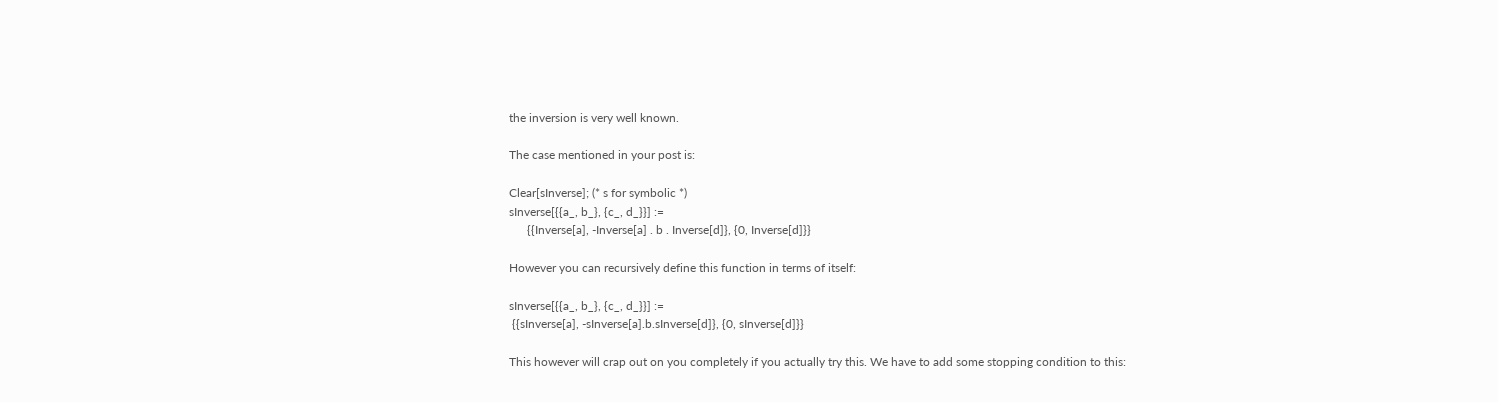the inversion is very well known.

The case mentioned in your post is:

Clear[sInverse]; (* s for symbolic *)
sInverse[{{a_, b_}, {c_, d_}}] :=
      {{Inverse[a], -Inverse[a] . b . Inverse[d]}, {0, Inverse[d]}}

However you can recursively define this function in terms of itself:

sInverse[{{a_, b_}, {c_, d_}}] :=
 {{sInverse[a], -sInverse[a].b.sInverse[d]}, {0, sInverse[d]}}

This however will crap out on you completely if you actually try this. We have to add some stopping condition to this: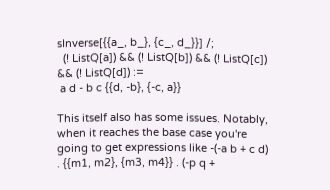sInverse[{{a_, b_}, {c_, d_}}] /;
  (! ListQ[a]) && (! ListQ[b]) && (! ListQ[c]) && (! ListQ[d]) :=
 a d - b c {{d, -b}, {-c, a}}

This itself also has some issues. Notably, when it reaches the base case you're going to get expressions like -(-a b + c d) . {{m1, m2}, {m3, m4}} . (-p q +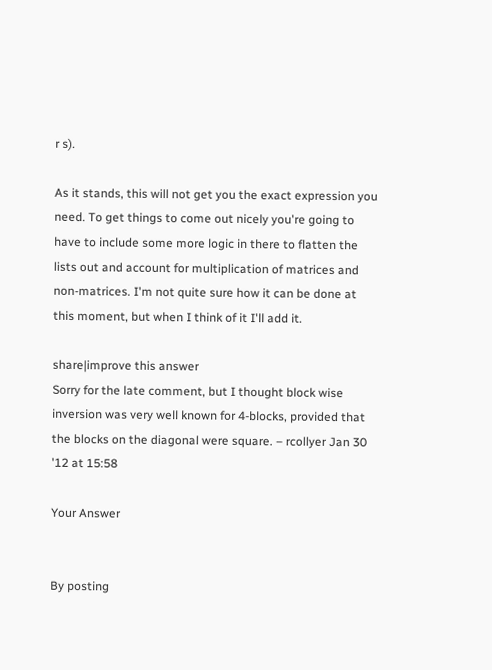r s).

As it stands, this will not get you the exact expression you need. To get things to come out nicely you're going to have to include some more logic in there to flatten the lists out and account for multiplication of matrices and non-matrices. I'm not quite sure how it can be done at this moment, but when I think of it I'll add it.

share|improve this answer
Sorry for the late comment, but I thought block wise inversion was very well known for 4-blocks, provided that the blocks on the diagonal were square. – rcollyer Jan 30 '12 at 15:58

Your Answer


By posting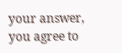your answer, you agree to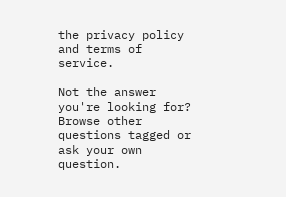the privacy policy and terms of service.

Not the answer you're looking for? Browse other questions tagged or ask your own question.